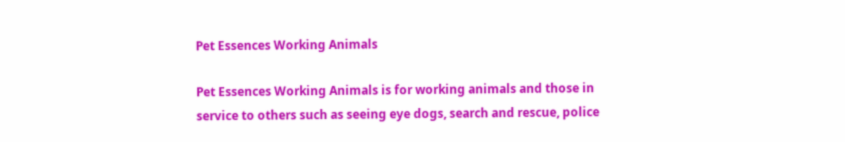Pet Essences Working Animals

Pet Essences Working Animals is for working animals and those in service to others such as seeing eye dogs, search and rescue, police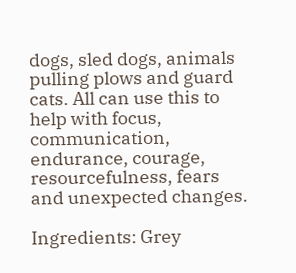dogs, sled dogs, animals pulling plows and guard cats. All can use this to help with focus, communication, endurance, courage, resourcefulness, fears and unexpected changes.

Ingredients: Grey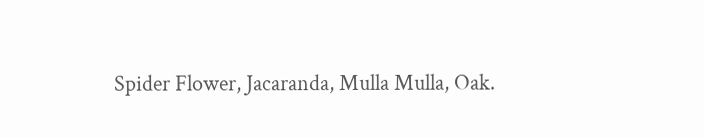Spider Flower, Jacaranda, Mulla Mulla, Oak.